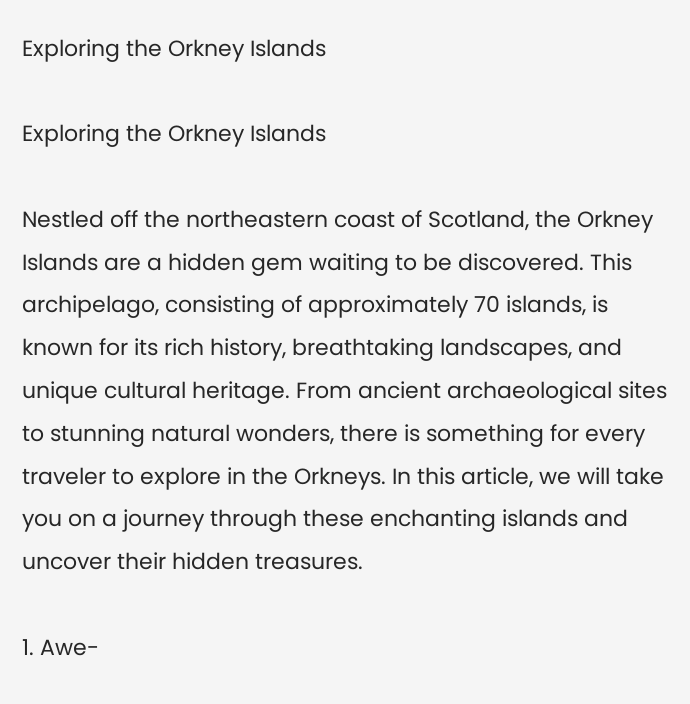Exploring the Orkney Islands

Exploring the Orkney Islands

Nestled off the northeastern coast of Scotland, the Orkney Islands are a hidden gem waiting to be discovered. This archipelago, consisting of approximately 70 islands, is known for its rich history, breathtaking landscapes, and unique cultural heritage. From ancient archaeological sites to stunning natural wonders, there is something for every traveler to explore in the Orkneys. In this article, we will take you on a journey through these enchanting islands and uncover their hidden treasures.

1. Awe-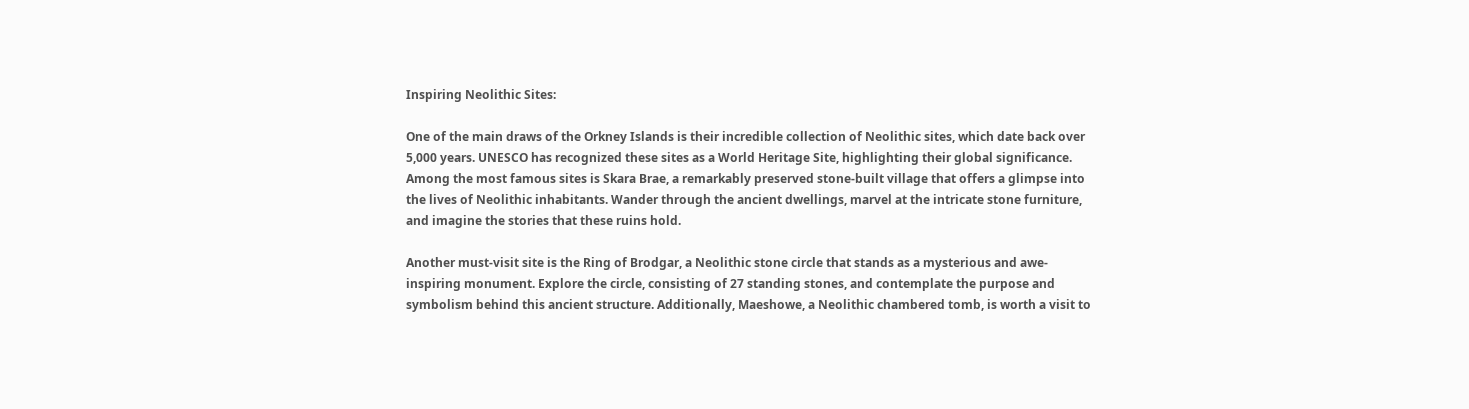Inspiring Neolithic Sites:

One of the main draws of the Orkney Islands is their incredible collection of Neolithic sites, which date back over 5,000 years. UNESCO has recognized these sites as a World Heritage Site, highlighting their global significance. Among the most famous sites is Skara Brae, a remarkably preserved stone-built village that offers a glimpse into the lives of Neolithic inhabitants. Wander through the ancient dwellings, marvel at the intricate stone furniture, and imagine the stories that these ruins hold.

Another must-visit site is the Ring of Brodgar, a Neolithic stone circle that stands as a mysterious and awe-inspiring monument. Explore the circle, consisting of 27 standing stones, and contemplate the purpose and symbolism behind this ancient structure. Additionally, Maeshowe, a Neolithic chambered tomb, is worth a visit to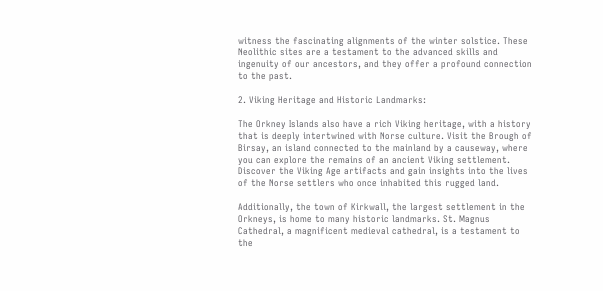witness the fascinating alignments of the winter solstice. These Neolithic sites are a testament to the advanced skills and ingenuity of our ancestors, and they offer a profound connection to the past.

2. Viking Heritage and Historic Landmarks:

The Orkney Islands also have a rich Viking heritage, with a history that is deeply intertwined with Norse culture. Visit the Brough of Birsay, an island connected to the mainland by a causeway, where you can explore the remains of an ancient Viking settlement. Discover the Viking Age artifacts and gain insights into the lives of the Norse settlers who once inhabited this rugged land.

Additionally, the town of Kirkwall, the largest settlement in the Orkneys, is home to many historic landmarks. St. Magnus Cathedral, a magnificent medieval cathedral, is a testament to the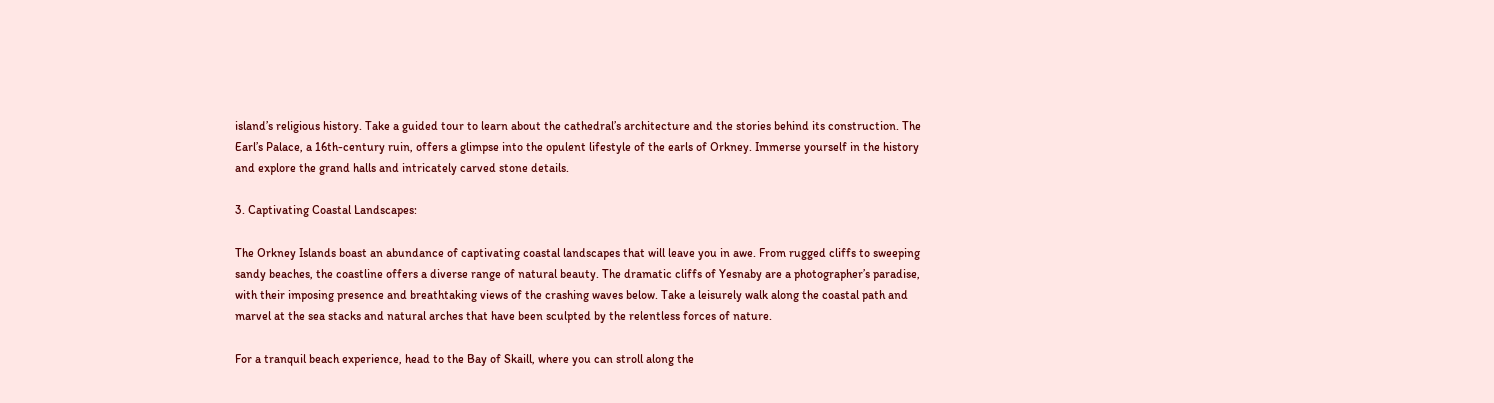island’s religious history. Take a guided tour to learn about the cathedral’s architecture and the stories behind its construction. The Earl’s Palace, a 16th-century ruin, offers a glimpse into the opulent lifestyle of the earls of Orkney. Immerse yourself in the history and explore the grand halls and intricately carved stone details.

3. Captivating Coastal Landscapes:

The Orkney Islands boast an abundance of captivating coastal landscapes that will leave you in awe. From rugged cliffs to sweeping sandy beaches, the coastline offers a diverse range of natural beauty. The dramatic cliffs of Yesnaby are a photographer’s paradise, with their imposing presence and breathtaking views of the crashing waves below. Take a leisurely walk along the coastal path and marvel at the sea stacks and natural arches that have been sculpted by the relentless forces of nature.

For a tranquil beach experience, head to the Bay of Skaill, where you can stroll along the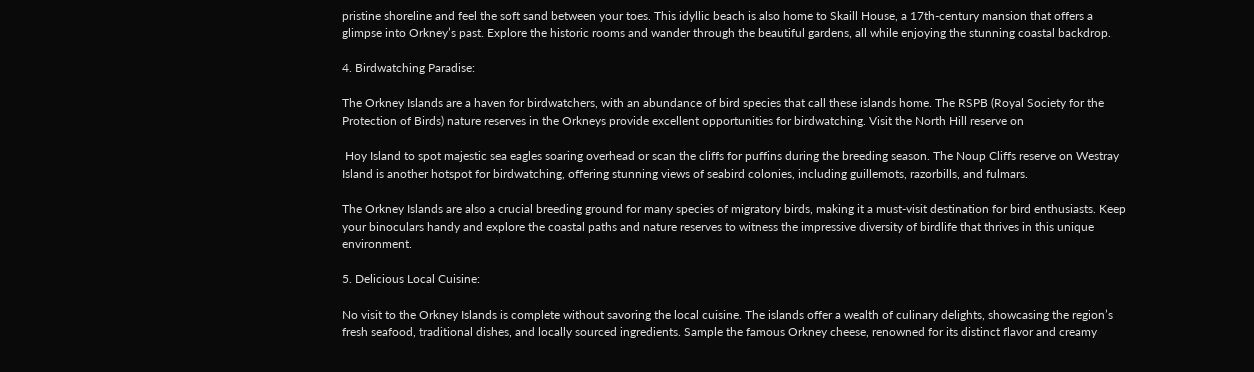pristine shoreline and feel the soft sand between your toes. This idyllic beach is also home to Skaill House, a 17th-century mansion that offers a glimpse into Orkney’s past. Explore the historic rooms and wander through the beautiful gardens, all while enjoying the stunning coastal backdrop.

4. Birdwatching Paradise:

The Orkney Islands are a haven for birdwatchers, with an abundance of bird species that call these islands home. The RSPB (Royal Society for the Protection of Birds) nature reserves in the Orkneys provide excellent opportunities for birdwatching. Visit the North Hill reserve on

 Hoy Island to spot majestic sea eagles soaring overhead or scan the cliffs for puffins during the breeding season. The Noup Cliffs reserve on Westray Island is another hotspot for birdwatching, offering stunning views of seabird colonies, including guillemots, razorbills, and fulmars.

The Orkney Islands are also a crucial breeding ground for many species of migratory birds, making it a must-visit destination for bird enthusiasts. Keep your binoculars handy and explore the coastal paths and nature reserves to witness the impressive diversity of birdlife that thrives in this unique environment.

5. Delicious Local Cuisine:

No visit to the Orkney Islands is complete without savoring the local cuisine. The islands offer a wealth of culinary delights, showcasing the region’s fresh seafood, traditional dishes, and locally sourced ingredients. Sample the famous Orkney cheese, renowned for its distinct flavor and creamy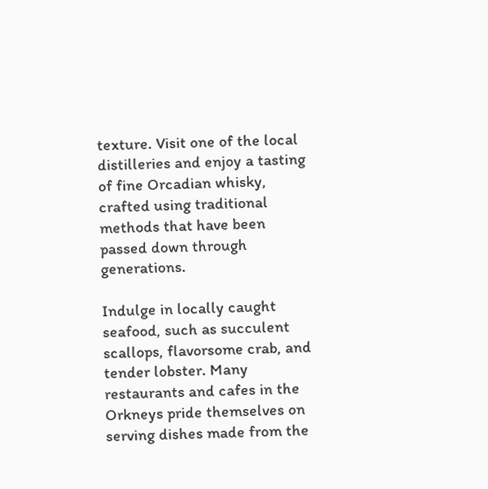texture. Visit one of the local distilleries and enjoy a tasting of fine Orcadian whisky, crafted using traditional methods that have been passed down through generations.

Indulge in locally caught seafood, such as succulent scallops, flavorsome crab, and tender lobster. Many restaurants and cafes in the Orkneys pride themselves on serving dishes made from the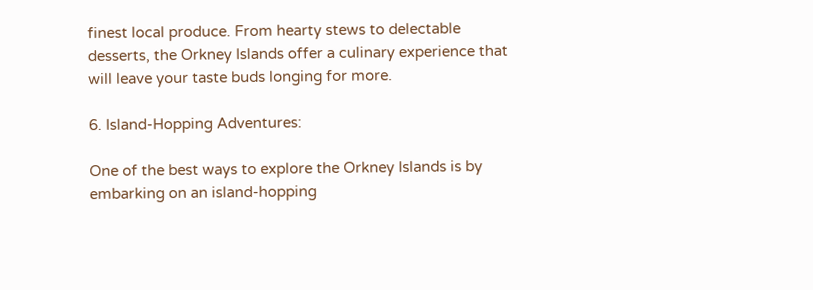finest local produce. From hearty stews to delectable desserts, the Orkney Islands offer a culinary experience that will leave your taste buds longing for more.

6. Island-Hopping Adventures:

One of the best ways to explore the Orkney Islands is by embarking on an island-hopping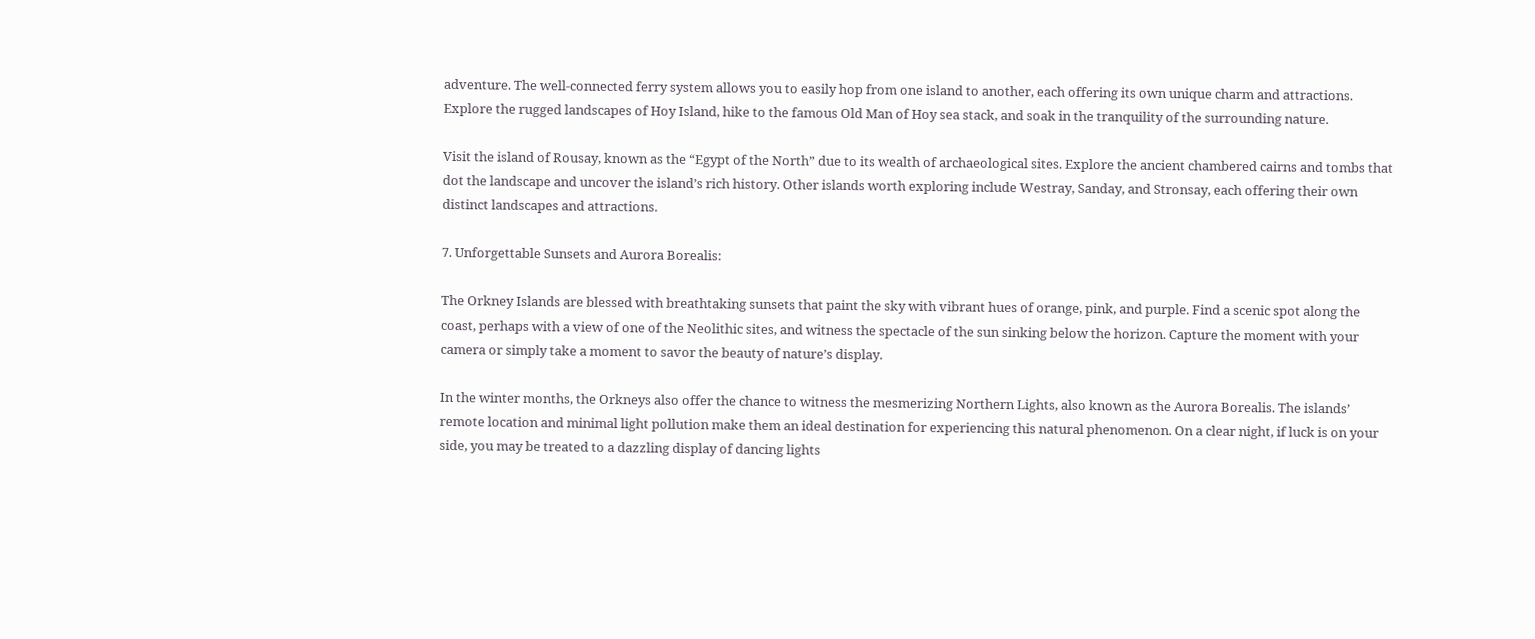adventure. The well-connected ferry system allows you to easily hop from one island to another, each offering its own unique charm and attractions. Explore the rugged landscapes of Hoy Island, hike to the famous Old Man of Hoy sea stack, and soak in the tranquility of the surrounding nature.

Visit the island of Rousay, known as the “Egypt of the North” due to its wealth of archaeological sites. Explore the ancient chambered cairns and tombs that dot the landscape and uncover the island’s rich history. Other islands worth exploring include Westray, Sanday, and Stronsay, each offering their own distinct landscapes and attractions.

7. Unforgettable Sunsets and Aurora Borealis:

The Orkney Islands are blessed with breathtaking sunsets that paint the sky with vibrant hues of orange, pink, and purple. Find a scenic spot along the coast, perhaps with a view of one of the Neolithic sites, and witness the spectacle of the sun sinking below the horizon. Capture the moment with your camera or simply take a moment to savor the beauty of nature’s display.

In the winter months, the Orkneys also offer the chance to witness the mesmerizing Northern Lights, also known as the Aurora Borealis. The islands’ remote location and minimal light pollution make them an ideal destination for experiencing this natural phenomenon. On a clear night, if luck is on your side, you may be treated to a dazzling display of dancing lights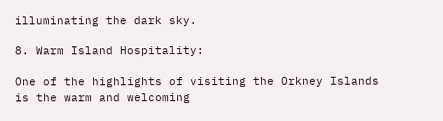illuminating the dark sky.

8. Warm Island Hospitality:

One of the highlights of visiting the Orkney Islands is the warm and welcoming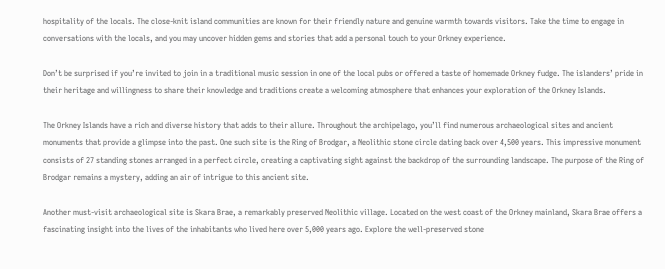hospitality of the locals. The close-knit island communities are known for their friendly nature and genuine warmth towards visitors. Take the time to engage in conversations with the locals, and you may uncover hidden gems and stories that add a personal touch to your Orkney experience.

Don’t be surprised if you’re invited to join in a traditional music session in one of the local pubs or offered a taste of homemade Orkney fudge. The islanders’ pride in their heritage and willingness to share their knowledge and traditions create a welcoming atmosphere that enhances your exploration of the Orkney Islands.

The Orkney Islands have a rich and diverse history that adds to their allure. Throughout the archipelago, you’ll find numerous archaeological sites and ancient monuments that provide a glimpse into the past. One such site is the Ring of Brodgar, a Neolithic stone circle dating back over 4,500 years. This impressive monument consists of 27 standing stones arranged in a perfect circle, creating a captivating sight against the backdrop of the surrounding landscape. The purpose of the Ring of Brodgar remains a mystery, adding an air of intrigue to this ancient site.

Another must-visit archaeological site is Skara Brae, a remarkably preserved Neolithic village. Located on the west coast of the Orkney mainland, Skara Brae offers a fascinating insight into the lives of the inhabitants who lived here over 5,000 years ago. Explore the well-preserved stone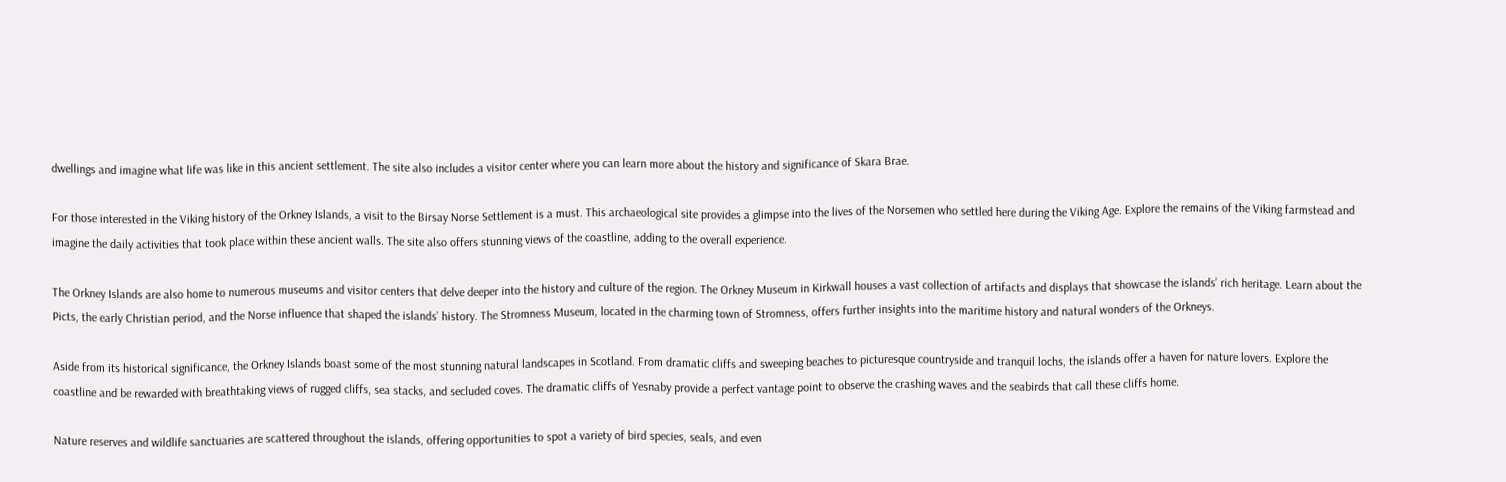dwellings and imagine what life was like in this ancient settlement. The site also includes a visitor center where you can learn more about the history and significance of Skara Brae.

For those interested in the Viking history of the Orkney Islands, a visit to the Birsay Norse Settlement is a must. This archaeological site provides a glimpse into the lives of the Norsemen who settled here during the Viking Age. Explore the remains of the Viking farmstead and imagine the daily activities that took place within these ancient walls. The site also offers stunning views of the coastline, adding to the overall experience.

The Orkney Islands are also home to numerous museums and visitor centers that delve deeper into the history and culture of the region. The Orkney Museum in Kirkwall houses a vast collection of artifacts and displays that showcase the islands’ rich heritage. Learn about the Picts, the early Christian period, and the Norse influence that shaped the islands’ history. The Stromness Museum, located in the charming town of Stromness, offers further insights into the maritime history and natural wonders of the Orkneys.

Aside from its historical significance, the Orkney Islands boast some of the most stunning natural landscapes in Scotland. From dramatic cliffs and sweeping beaches to picturesque countryside and tranquil lochs, the islands offer a haven for nature lovers. Explore the coastline and be rewarded with breathtaking views of rugged cliffs, sea stacks, and secluded coves. The dramatic cliffs of Yesnaby provide a perfect vantage point to observe the crashing waves and the seabirds that call these cliffs home.

Nature reserves and wildlife sanctuaries are scattered throughout the islands, offering opportunities to spot a variety of bird species, seals, and even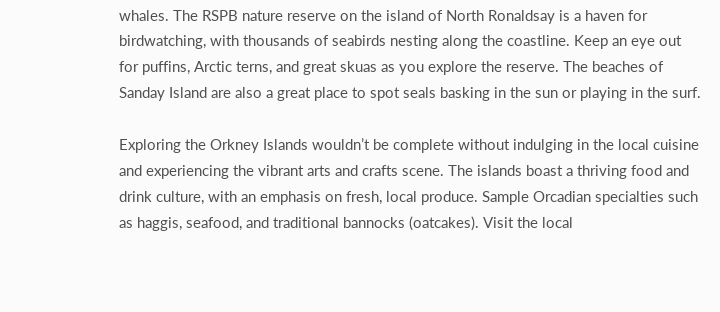whales. The RSPB nature reserve on the island of North Ronaldsay is a haven for birdwatching, with thousands of seabirds nesting along the coastline. Keep an eye out for puffins, Arctic terns, and great skuas as you explore the reserve. The beaches of Sanday Island are also a great place to spot seals basking in the sun or playing in the surf.

Exploring the Orkney Islands wouldn’t be complete without indulging in the local cuisine and experiencing the vibrant arts and crafts scene. The islands boast a thriving food and drink culture, with an emphasis on fresh, local produce. Sample Orcadian specialties such as haggis, seafood, and traditional bannocks (oatcakes). Visit the local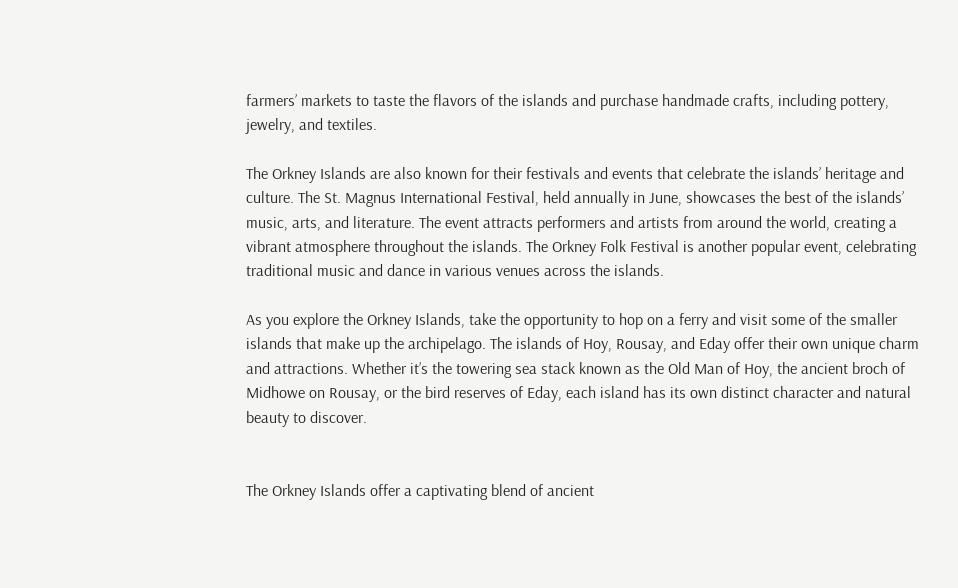farmers’ markets to taste the flavors of the islands and purchase handmade crafts, including pottery, jewelry, and textiles.

The Orkney Islands are also known for their festivals and events that celebrate the islands’ heritage and culture. The St. Magnus International Festival, held annually in June, showcases the best of the islands’ music, arts, and literature. The event attracts performers and artists from around the world, creating a vibrant atmosphere throughout the islands. The Orkney Folk Festival is another popular event, celebrating traditional music and dance in various venues across the islands.

As you explore the Orkney Islands, take the opportunity to hop on a ferry and visit some of the smaller islands that make up the archipelago. The islands of Hoy, Rousay, and Eday offer their own unique charm and attractions. Whether it’s the towering sea stack known as the Old Man of Hoy, the ancient broch of Midhowe on Rousay, or the bird reserves of Eday, each island has its own distinct character and natural beauty to discover.


The Orkney Islands offer a captivating blend of ancient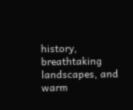history, breathtaking landscapes, and warm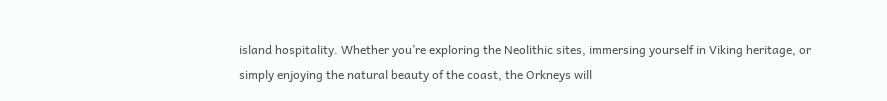island hospitality. Whether you’re exploring the Neolithic sites, immersing yourself in Viking heritage, or simply enjoying the natural beauty of the coast, the Orkneys will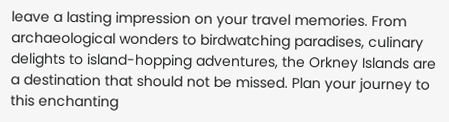leave a lasting impression on your travel memories. From archaeological wonders to birdwatching paradises, culinary delights to island-hopping adventures, the Orkney Islands are a destination that should not be missed. Plan your journey to this enchanting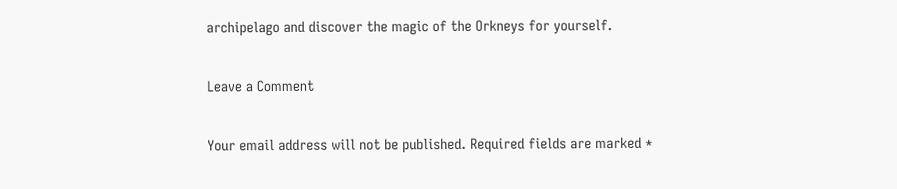archipelago and discover the magic of the Orkneys for yourself.

Leave a Comment

Your email address will not be published. Required fields are marked *